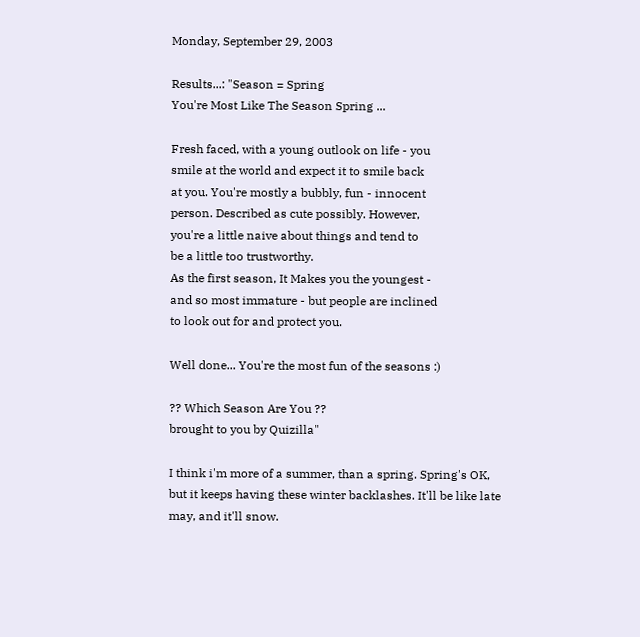Monday, September 29, 2003

Results...: "Season = Spring
You're Most Like The Season Spring ...

Fresh faced, with a young outlook on life - you
smile at the world and expect it to smile back
at you. You're mostly a bubbly, fun - innocent
person. Described as cute possibly. However,
you're a little naive about things and tend to
be a little too trustworthy.
As the first season, It Makes you the youngest -
and so most immature - but people are inclined
to look out for and protect you.

Well done... You're the most fun of the seasons :)

?? Which Season Are You ??
brought to you by Quizilla"

I think i'm more of a summer, than a spring. Spring's OK, but it keeps having these winter backlashes. It'll be like late may, and it'll snow.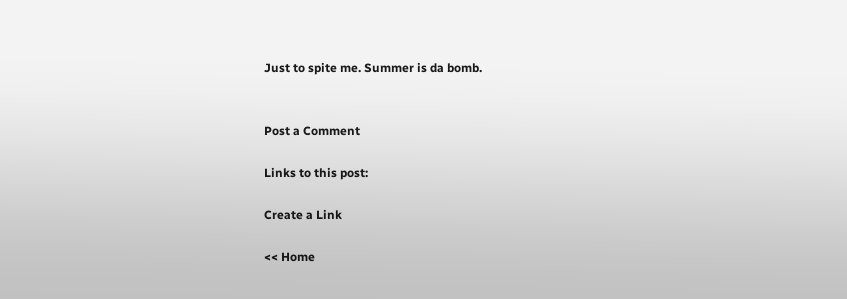Just to spite me. Summer is da bomb.


Post a Comment

Links to this post:

Create a Link

<< Home